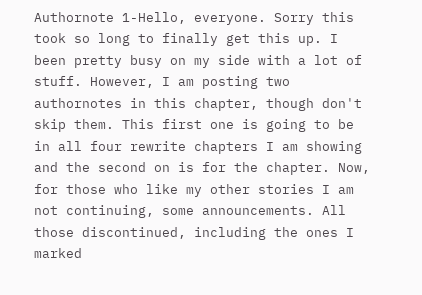Authornote 1-Hello, everyone. Sorry this took so long to finally get this up. I been pretty busy on my side with a lot of stuff. However, I am posting two authornotes in this chapter, though don't skip them. This first one is going to be in all four rewrite chapters I am showing and the second on is for the chapter. Now, for those who like my other stories I am not continuing, some announcements. All those discontinued, including the ones I marked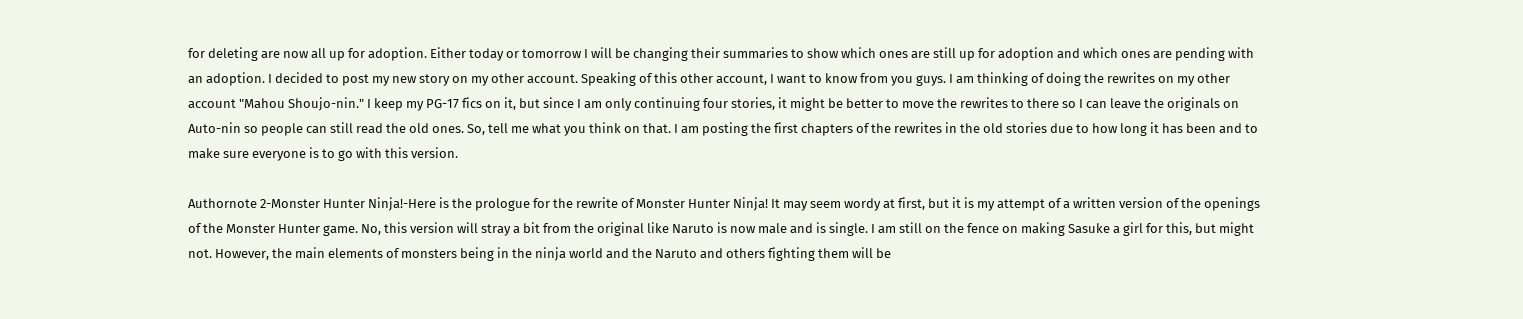for deleting are now all up for adoption. Either today or tomorrow I will be changing their summaries to show which ones are still up for adoption and which ones are pending with an adoption. I decided to post my new story on my other account. Speaking of this other account, I want to know from you guys. I am thinking of doing the rewrites on my other account "Mahou Shoujo-nin." I keep my PG-17 fics on it, but since I am only continuing four stories, it might be better to move the rewrites to there so I can leave the originals on Auto-nin so people can still read the old ones. So, tell me what you think on that. I am posting the first chapters of the rewrites in the old stories due to how long it has been and to make sure everyone is to go with this version.

Authornote 2-Monster Hunter Ninja!-Here is the prologue for the rewrite of Monster Hunter Ninja! It may seem wordy at first, but it is my attempt of a written version of the openings of the Monster Hunter game. No, this version will stray a bit from the original like Naruto is now male and is single. I am still on the fence on making Sasuke a girl for this, but might not. However, the main elements of monsters being in the ninja world and the Naruto and others fighting them will be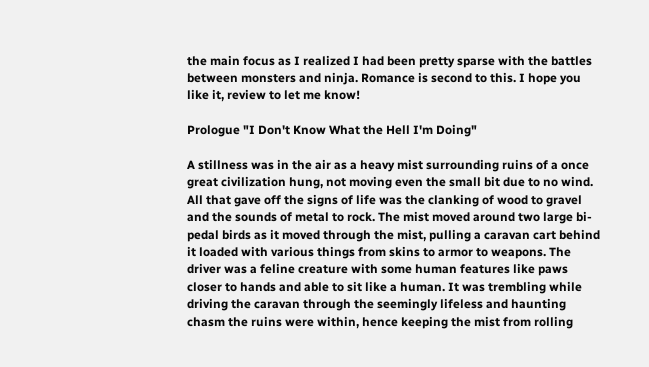the main focus as I realized I had been pretty sparse with the battles between monsters and ninja. Romance is second to this. I hope you like it, review to let me know!

Prologue "I Don't Know What the Hell I'm Doing"

A stillness was in the air as a heavy mist surrounding ruins of a once great civilization hung, not moving even the small bit due to no wind. All that gave off the signs of life was the clanking of wood to gravel and the sounds of metal to rock. The mist moved around two large bi-pedal birds as it moved through the mist, pulling a caravan cart behind it loaded with various things from skins to armor to weapons. The driver was a feline creature with some human features like paws closer to hands and able to sit like a human. It was trembling while driving the caravan through the seemingly lifeless and haunting chasm the ruins were within, hence keeping the mist from rolling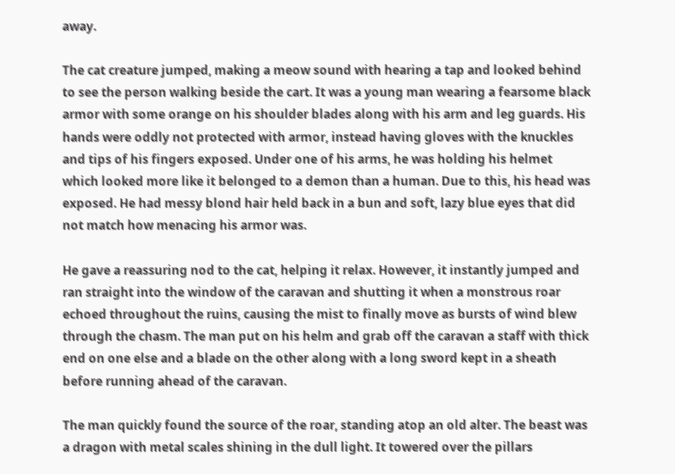away.

The cat creature jumped, making a meow sound with hearing a tap and looked behind to see the person walking beside the cart. It was a young man wearing a fearsome black armor with some orange on his shoulder blades along with his arm and leg guards. His hands were oddly not protected with armor, instead having gloves with the knuckles and tips of his fingers exposed. Under one of his arms, he was holding his helmet which looked more like it belonged to a demon than a human. Due to this, his head was exposed. He had messy blond hair held back in a bun and soft, lazy blue eyes that did not match how menacing his armor was.

He gave a reassuring nod to the cat, helping it relax. However, it instantly jumped and ran straight into the window of the caravan and shutting it when a monstrous roar echoed throughout the ruins, causing the mist to finally move as bursts of wind blew through the chasm. The man put on his helm and grab off the caravan a staff with thick end on one else and a blade on the other along with a long sword kept in a sheath before running ahead of the caravan.

The man quickly found the source of the roar, standing atop an old alter. The beast was a dragon with metal scales shining in the dull light. It towered over the pillars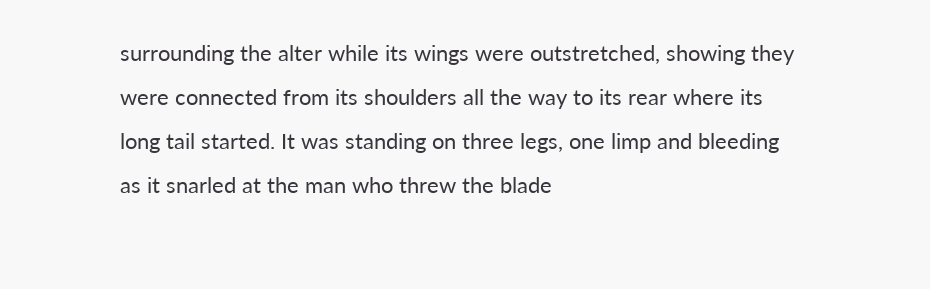surrounding the alter while its wings were outstretched, showing they were connected from its shoulders all the way to its rear where its long tail started. It was standing on three legs, one limp and bleeding as it snarled at the man who threw the blade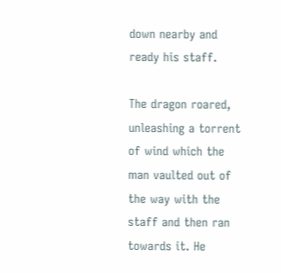down nearby and ready his staff.

The dragon roared, unleashing a torrent of wind which the man vaulted out of the way with the staff and then ran towards it. He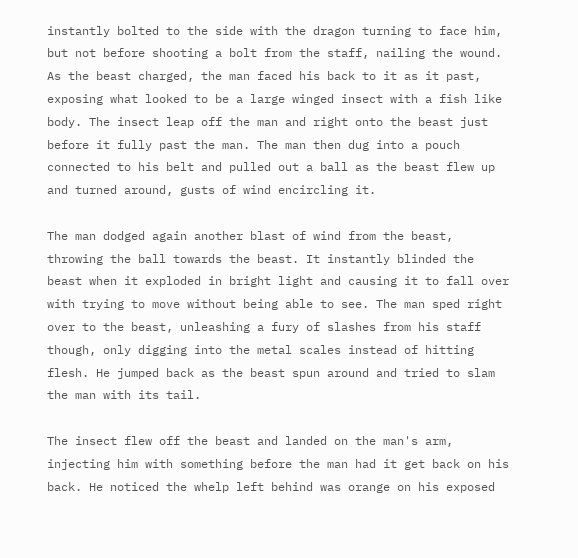instantly bolted to the side with the dragon turning to face him, but not before shooting a bolt from the staff, nailing the wound. As the beast charged, the man faced his back to it as it past, exposing what looked to be a large winged insect with a fish like body. The insect leap off the man and right onto the beast just before it fully past the man. The man then dug into a pouch connected to his belt and pulled out a ball as the beast flew up and turned around, gusts of wind encircling it.

The man dodged again another blast of wind from the beast, throwing the ball towards the beast. It instantly blinded the beast when it exploded in bright light and causing it to fall over with trying to move without being able to see. The man sped right over to the beast, unleashing a fury of slashes from his staff though, only digging into the metal scales instead of hitting flesh. He jumped back as the beast spun around and tried to slam the man with its tail.

The insect flew off the beast and landed on the man's arm, injecting him with something before the man had it get back on his back. He noticed the whelp left behind was orange on his exposed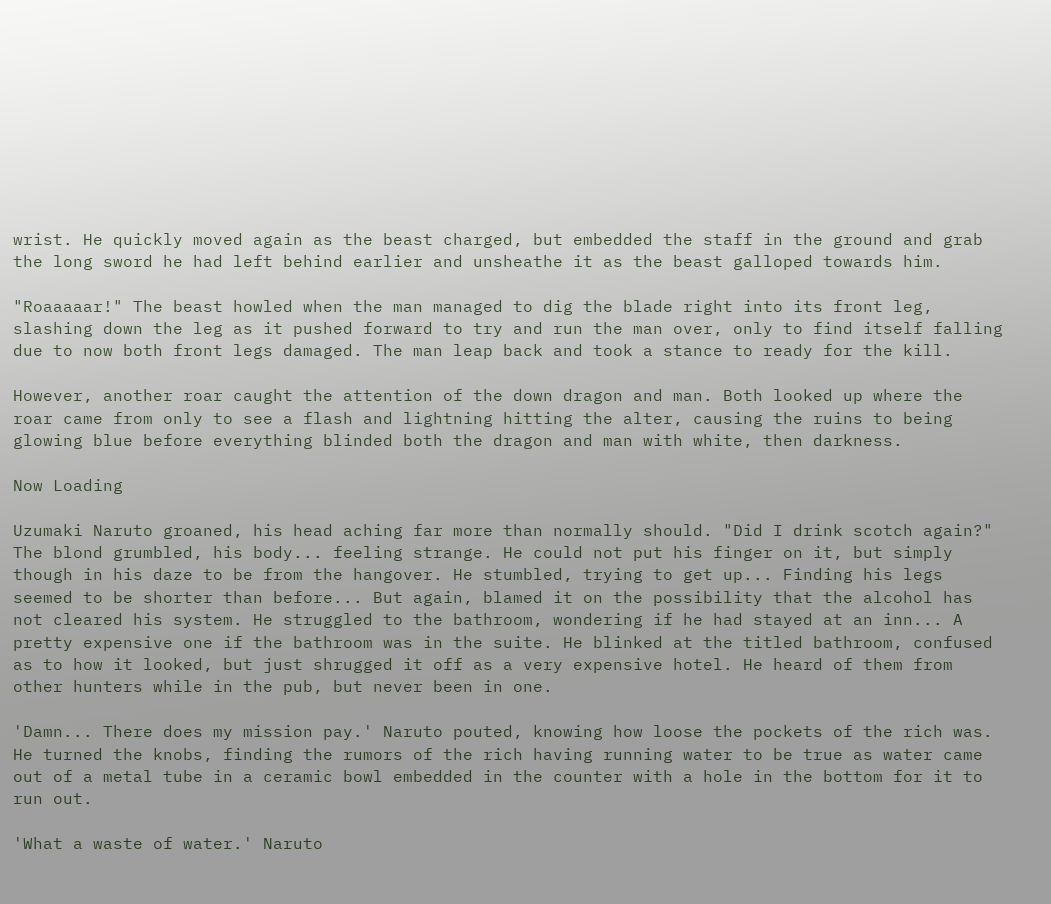wrist. He quickly moved again as the beast charged, but embedded the staff in the ground and grab the long sword he had left behind earlier and unsheathe it as the beast galloped towards him.

"Roaaaaar!" The beast howled when the man managed to dig the blade right into its front leg, slashing down the leg as it pushed forward to try and run the man over, only to find itself falling due to now both front legs damaged. The man leap back and took a stance to ready for the kill.

However, another roar caught the attention of the down dragon and man. Both looked up where the roar came from only to see a flash and lightning hitting the alter, causing the ruins to being glowing blue before everything blinded both the dragon and man with white, then darkness.

Now Loading

Uzumaki Naruto groaned, his head aching far more than normally should. "Did I drink scotch again?" The blond grumbled, his body... feeling strange. He could not put his finger on it, but simply though in his daze to be from the hangover. He stumbled, trying to get up... Finding his legs seemed to be shorter than before... But again, blamed it on the possibility that the alcohol has not cleared his system. He struggled to the bathroom, wondering if he had stayed at an inn... A pretty expensive one if the bathroom was in the suite. He blinked at the titled bathroom, confused as to how it looked, but just shrugged it off as a very expensive hotel. He heard of them from other hunters while in the pub, but never been in one.

'Damn... There does my mission pay.' Naruto pouted, knowing how loose the pockets of the rich was. He turned the knobs, finding the rumors of the rich having running water to be true as water came out of a metal tube in a ceramic bowl embedded in the counter with a hole in the bottom for it to run out.

'What a waste of water.' Naruto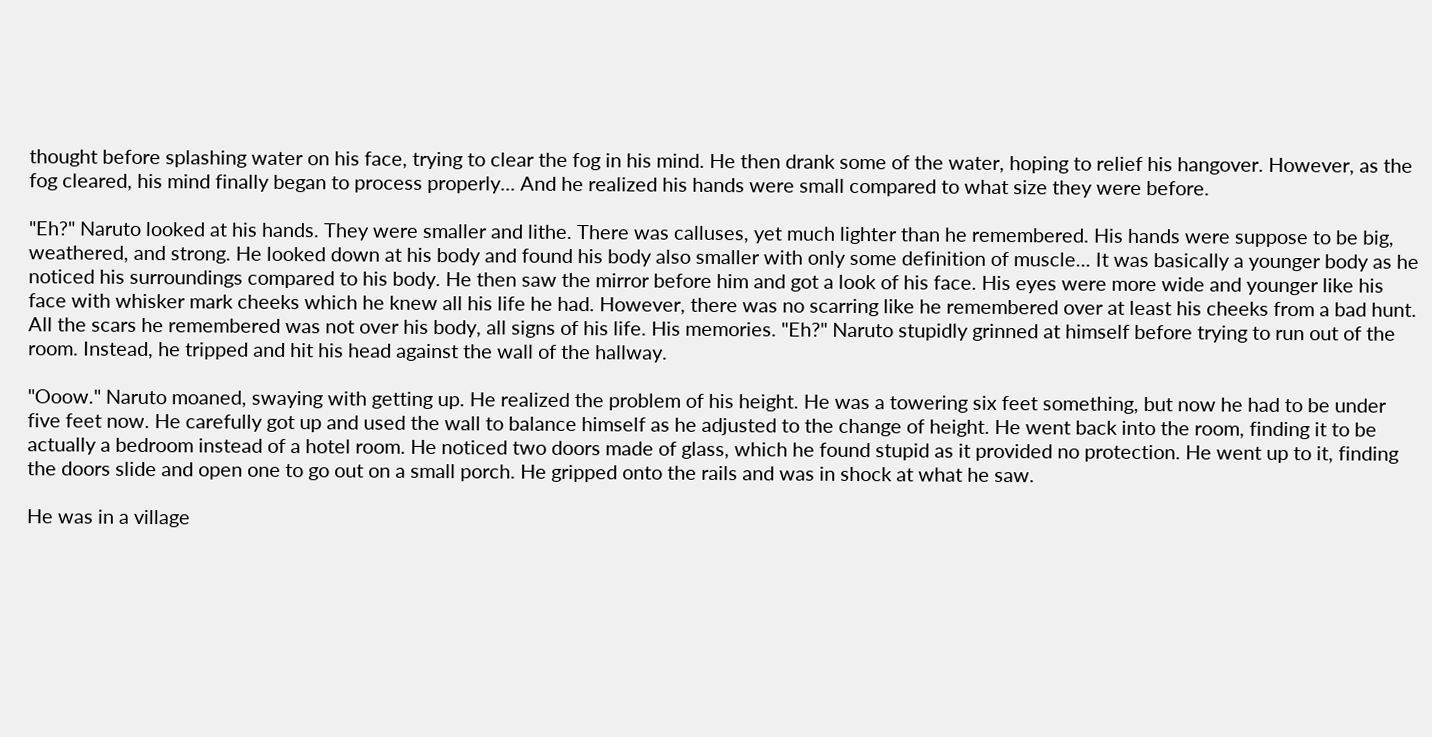thought before splashing water on his face, trying to clear the fog in his mind. He then drank some of the water, hoping to relief his hangover. However, as the fog cleared, his mind finally began to process properly... And he realized his hands were small compared to what size they were before.

"Eh?" Naruto looked at his hands. They were smaller and lithe. There was calluses, yet much lighter than he remembered. His hands were suppose to be big, weathered, and strong. He looked down at his body and found his body also smaller with only some definition of muscle... It was basically a younger body as he noticed his surroundings compared to his body. He then saw the mirror before him and got a look of his face. His eyes were more wide and younger like his face with whisker mark cheeks which he knew all his life he had. However, there was no scarring like he remembered over at least his cheeks from a bad hunt. All the scars he remembered was not over his body, all signs of his life. His memories. "Eh?" Naruto stupidly grinned at himself before trying to run out of the room. Instead, he tripped and hit his head against the wall of the hallway.

"Ooow." Naruto moaned, swaying with getting up. He realized the problem of his height. He was a towering six feet something, but now he had to be under five feet now. He carefully got up and used the wall to balance himself as he adjusted to the change of height. He went back into the room, finding it to be actually a bedroom instead of a hotel room. He noticed two doors made of glass, which he found stupid as it provided no protection. He went up to it, finding the doors slide and open one to go out on a small porch. He gripped onto the rails and was in shock at what he saw.

He was in a village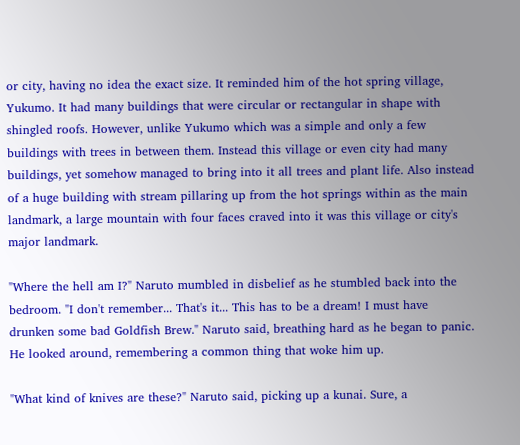or city, having no idea the exact size. It reminded him of the hot spring village, Yukumo. It had many buildings that were circular or rectangular in shape with shingled roofs. However, unlike Yukumo which was a simple and only a few buildings with trees in between them. Instead this village or even city had many buildings, yet somehow managed to bring into it all trees and plant life. Also instead of a huge building with stream pillaring up from the hot springs within as the main landmark, a large mountain with four faces craved into it was this village or city's major landmark.

"Where the hell am I?" Naruto mumbled in disbelief as he stumbled back into the bedroom. "I don't remember... That's it... This has to be a dream! I must have drunken some bad Goldfish Brew." Naruto said, breathing hard as he began to panic. He looked around, remembering a common thing that woke him up.

"What kind of knives are these?" Naruto said, picking up a kunai. Sure, a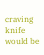craving knife would be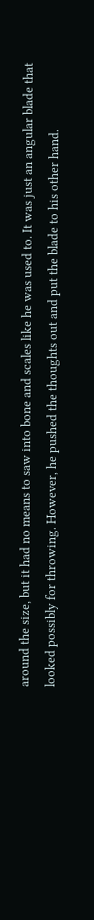around the size, but it had no means to saw into bone and scales like he was used to. It was just an angular blade that looked possibly for throwing. However, he pushed the thoughts out and put the blade to his other hand.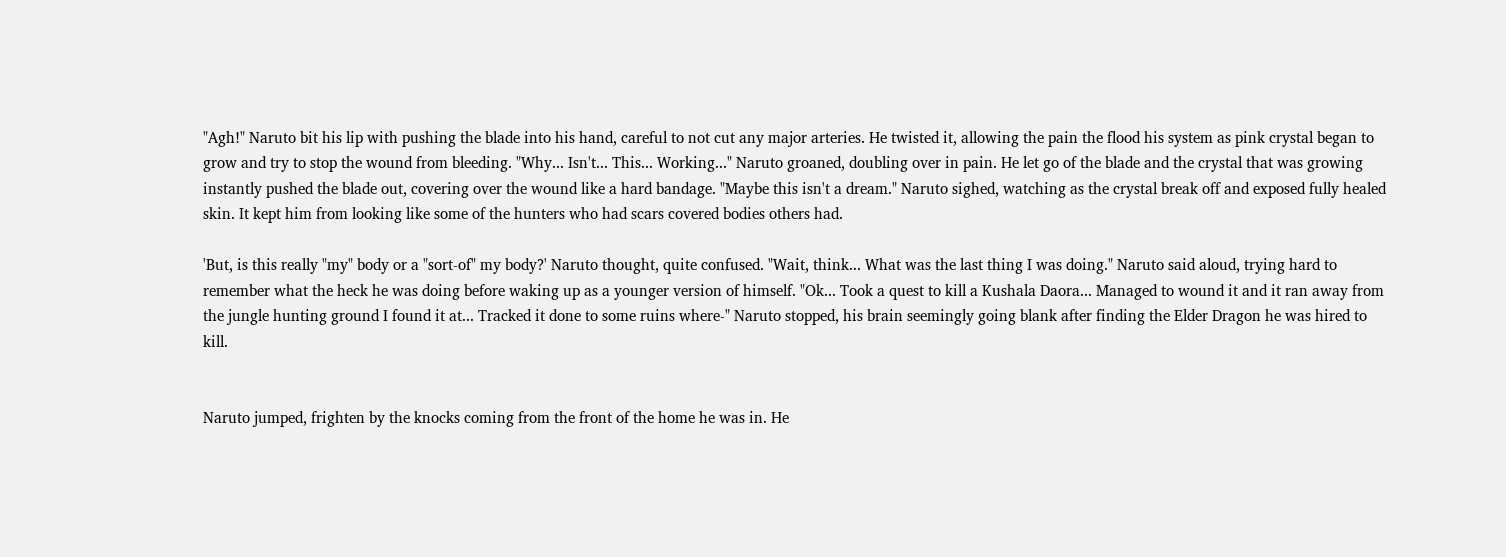"Agh!" Naruto bit his lip with pushing the blade into his hand, careful to not cut any major arteries. He twisted it, allowing the pain the flood his system as pink crystal began to grow and try to stop the wound from bleeding. "Why... Isn't... This... Working..." Naruto groaned, doubling over in pain. He let go of the blade and the crystal that was growing instantly pushed the blade out, covering over the wound like a hard bandage. "Maybe this isn't a dream." Naruto sighed, watching as the crystal break off and exposed fully healed skin. It kept him from looking like some of the hunters who had scars covered bodies others had.

'But, is this really "my" body or a "sort-of" my body?' Naruto thought, quite confused. "Wait, think... What was the last thing I was doing." Naruto said aloud, trying hard to remember what the heck he was doing before waking up as a younger version of himself. "Ok... Took a quest to kill a Kushala Daora... Managed to wound it and it ran away from the jungle hunting ground I found it at... Tracked it done to some ruins where-" Naruto stopped, his brain seemingly going blank after finding the Elder Dragon he was hired to kill.


Naruto jumped, frighten by the knocks coming from the front of the home he was in. He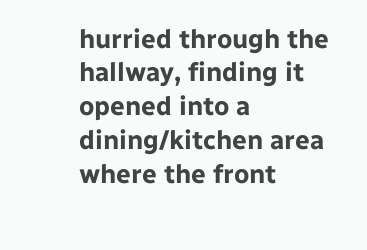hurried through the hallway, finding it opened into a dining/kitchen area where the front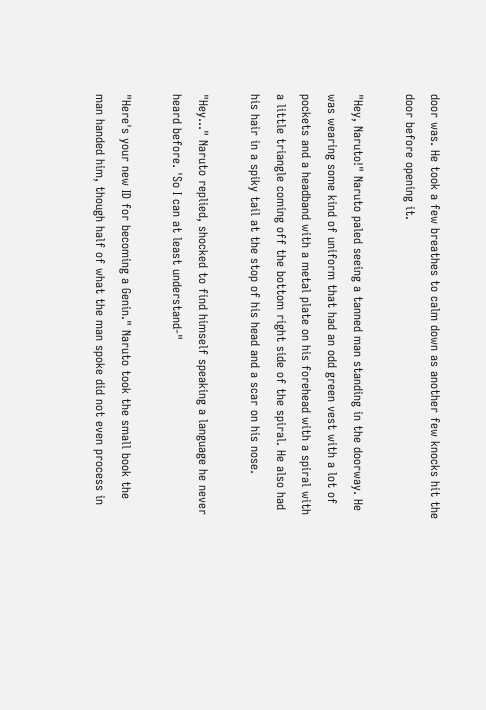door was. He took a few breathes to calm down as another few knocks hit the door before opening it.

"Hey, Naruto!" Naruto paled seeing a tanned man standing in the doorway. He was wearing some kind of uniform that had an odd green vest with a lot of pockets and a headband with a metal plate on his forehead with a spiral with a little triangle coming off the bottom right side of the spiral. He also had his hair in a spiky tail at the stop of his head and a scar on his nose.

"Hey..." Naruto replied, shocked to find himself speaking a language he never heard before. 'So I can at least understand-"

"Here's your new ID for becoming a Genin." Naruto took the small book the man handed him, though half of what the man spoke did not even process in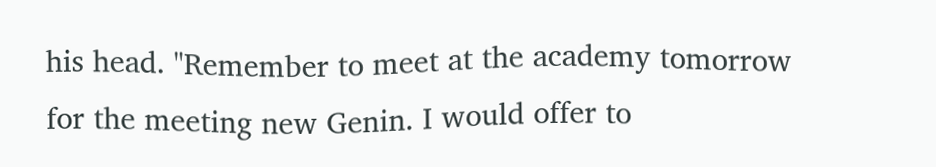his head. "Remember to meet at the academy tomorrow for the meeting new Genin. I would offer to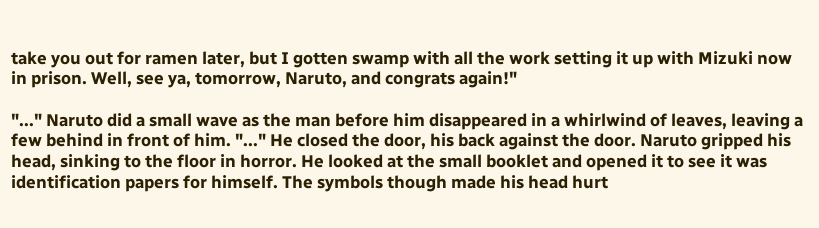take you out for ramen later, but I gotten swamp with all the work setting it up with Mizuki now in prison. Well, see ya, tomorrow, Naruto, and congrats again!"

"..." Naruto did a small wave as the man before him disappeared in a whirlwind of leaves, leaving a few behind in front of him. "..." He closed the door, his back against the door. Naruto gripped his head, sinking to the floor in horror. He looked at the small booklet and opened it to see it was identification papers for himself. The symbols though made his head hurt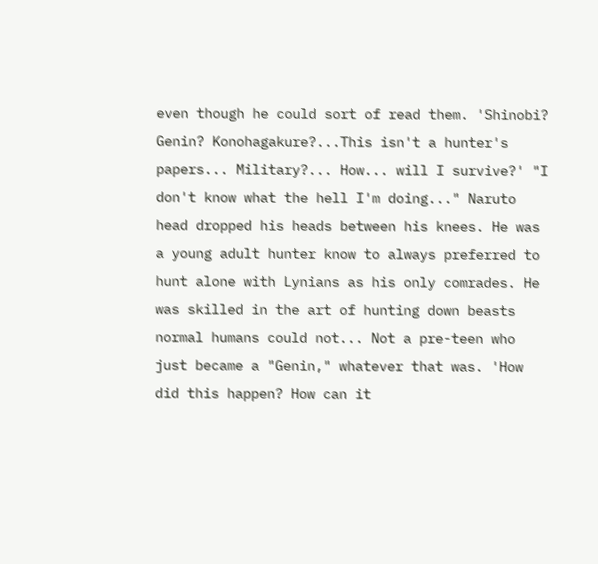even though he could sort of read them. 'Shinobi? Genin? Konohagakure?...This isn't a hunter's papers... Military?... How... will I survive?' "I don't know what the hell I'm doing..." Naruto head dropped his heads between his knees. He was a young adult hunter know to always preferred to hunt alone with Lynians as his only comrades. He was skilled in the art of hunting down beasts normal humans could not... Not a pre-teen who just became a "Genin," whatever that was. 'How did this happen? How can it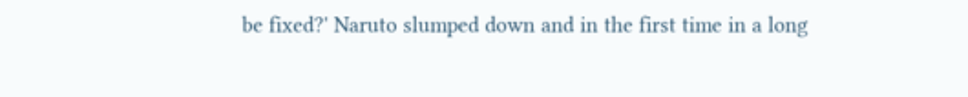be fixed?' Naruto slumped down and in the first time in a long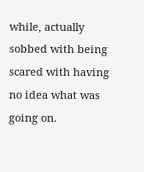while, actually sobbed with being scared with having no idea what was going on.